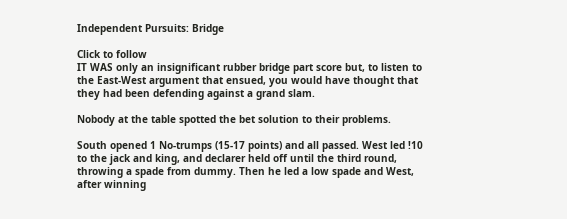Independent Pursuits: Bridge

Click to follow
IT WAS only an insignificant rubber bridge part score but, to listen to the East-West argument that ensued, you would have thought that they had been defending against a grand slam.

Nobody at the table spotted the bet solution to their problems.

South opened 1 No-trumps (15-17 points) and all passed. West led !10 to the jack and king, and declarer held off until the third round, throwing a spade from dummy. Then he led a low spade and West, after winning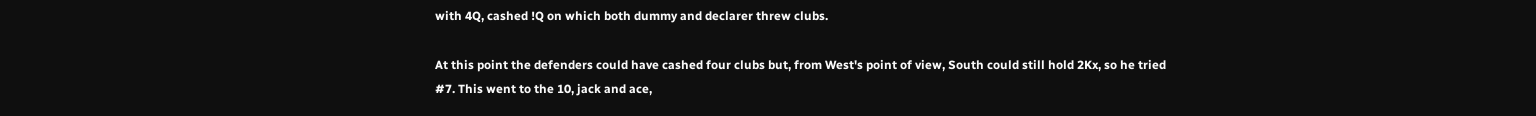with 4Q, cashed !Q on which both dummy and declarer threw clubs.

At this point the defenders could have cashed four clubs but, from West's point of view, South could still hold 2Kx, so he tried #7. This went to the 10, jack and ace,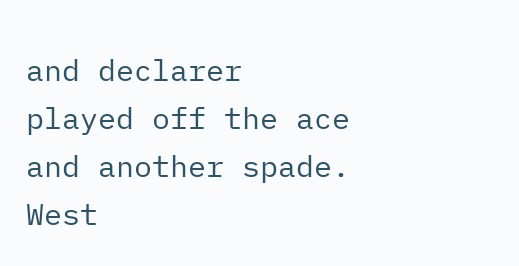and declarer played off the ace and another spade. West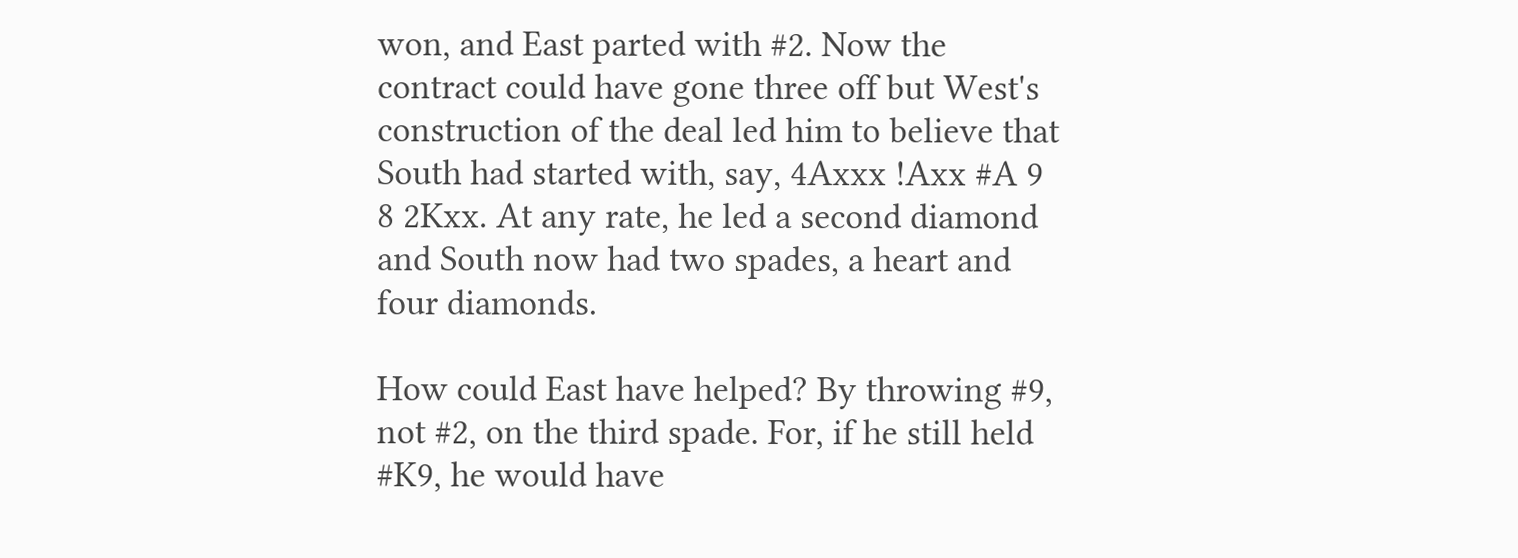won, and East parted with #2. Now the contract could have gone three off but West's construction of the deal led him to believe that South had started with, say, 4Axxx !Axx #A 9 8 2Kxx. At any rate, he led a second diamond and South now had two spades, a heart and four diamonds.

How could East have helped? By throwing #9, not #2, on the third spade. For, if he still held #K9, he would have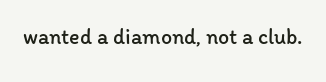wanted a diamond, not a club.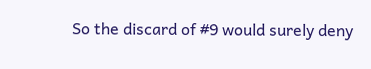So the discard of #9 would surely deny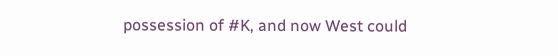possession of #K, and now West could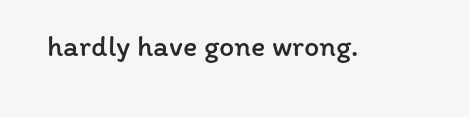hardly have gone wrong.